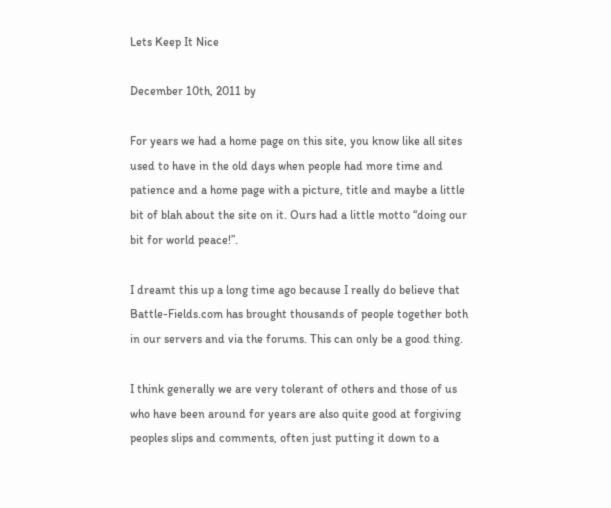Lets Keep It Nice

December 10th, 2011 by

For years we had a home page on this site, you know like all sites used to have in the old days when people had more time and patience and a home page with a picture, title and maybe a little bit of blah about the site on it. Ours had a little motto “doing our bit for world peace!”.

I dreamt this up a long time ago because I really do believe that Battle-Fields.com has brought thousands of people together both in our servers and via the forums. This can only be a good thing.

I think generally we are very tolerant of others and those of us who have been around for years are also quite good at forgiving peoples slips and comments, often just putting it down to a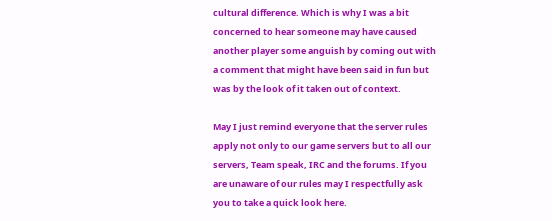cultural difference. Which is why I was a bit concerned to hear someone may have caused another player some anguish by coming out with a comment that might have been said in fun but was by the look of it taken out of context.

May I just remind everyone that the server rules apply not only to our game servers but to all our servers, Team speak, IRC and the forums. If you are unaware of our rules may I respectfully ask you to take a quick look here.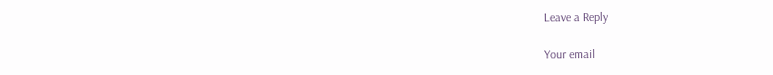Leave a Reply

Your email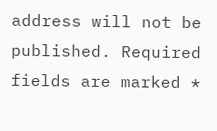address will not be published. Required fields are marked *